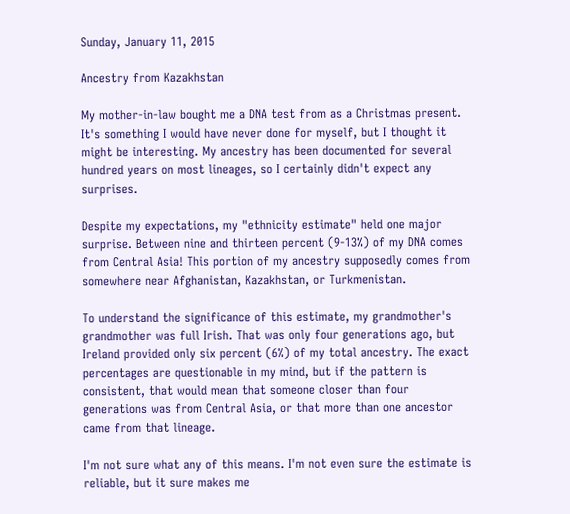Sunday, January 11, 2015

Ancestry from Kazakhstan

My mother-in-law bought me a DNA test from as a Christmas present. It's something I would have never done for myself, but I thought it might be interesting. My ancestry has been documented for several hundred years on most lineages, so I certainly didn't expect any surprises.

Despite my expectations, my "ethnicity estimate" held one major surprise. Between nine and thirteen percent (9-13%) of my DNA comes from Central Asia! This portion of my ancestry supposedly comes from somewhere near Afghanistan, Kazakhstan, or Turkmenistan.

To understand the significance of this estimate, my grandmother's grandmother was full Irish. That was only four generations ago, but Ireland provided only six percent (6%) of my total ancestry. The exact percentages are questionable in my mind, but if the pattern is consistent, that would mean that someone closer than four generations was from Central Asia, or that more than one ancestor came from that lineage.

I'm not sure what any of this means. I'm not even sure the estimate is reliable, but it sure makes me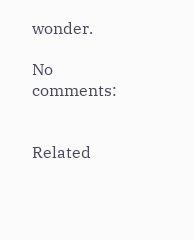wonder.

No comments:


Related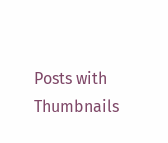Posts with Thumbnails